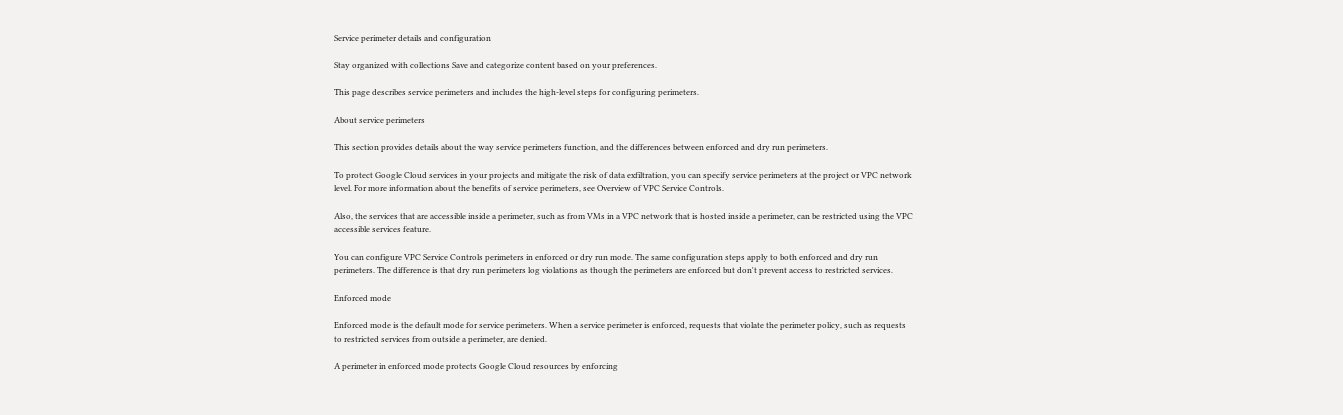Service perimeter details and configuration

Stay organized with collections Save and categorize content based on your preferences.

This page describes service perimeters and includes the high-level steps for configuring perimeters.

About service perimeters

This section provides details about the way service perimeters function, and the differences between enforced and dry run perimeters.

To protect Google Cloud services in your projects and mitigate the risk of data exfiltration, you can specify service perimeters at the project or VPC network level. For more information about the benefits of service perimeters, see Overview of VPC Service Controls.

Also, the services that are accessible inside a perimeter, such as from VMs in a VPC network that is hosted inside a perimeter, can be restricted using the VPC accessible services feature.

You can configure VPC Service Controls perimeters in enforced or dry run mode. The same configuration steps apply to both enforced and dry run perimeters. The difference is that dry run perimeters log violations as though the perimeters are enforced but don't prevent access to restricted services.

Enforced mode

Enforced mode is the default mode for service perimeters. When a service perimeter is enforced, requests that violate the perimeter policy, such as requests to restricted services from outside a perimeter, are denied.

A perimeter in enforced mode protects Google Cloud resources by enforcing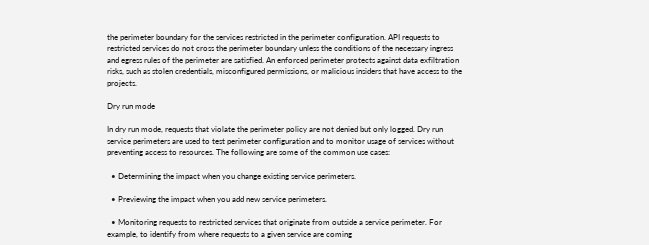the perimeter boundary for the services restricted in the perimeter configuration. API requests to restricted services do not cross the perimeter boundary unless the conditions of the necessary ingress and egress rules of the perimeter are satisfied. An enforced perimeter protects against data exfiltration risks, such as stolen credentials, misconfigured permissions, or malicious insiders that have access to the projects.

Dry run mode

In dry run mode, requests that violate the perimeter policy are not denied but only logged. Dry run service perimeters are used to test perimeter configuration and to monitor usage of services without preventing access to resources. The following are some of the common use cases:

  • Determining the impact when you change existing service perimeters.

  • Previewing the impact when you add new service perimeters.

  • Monitoring requests to restricted services that originate from outside a service perimeter. For example, to identify from where requests to a given service are coming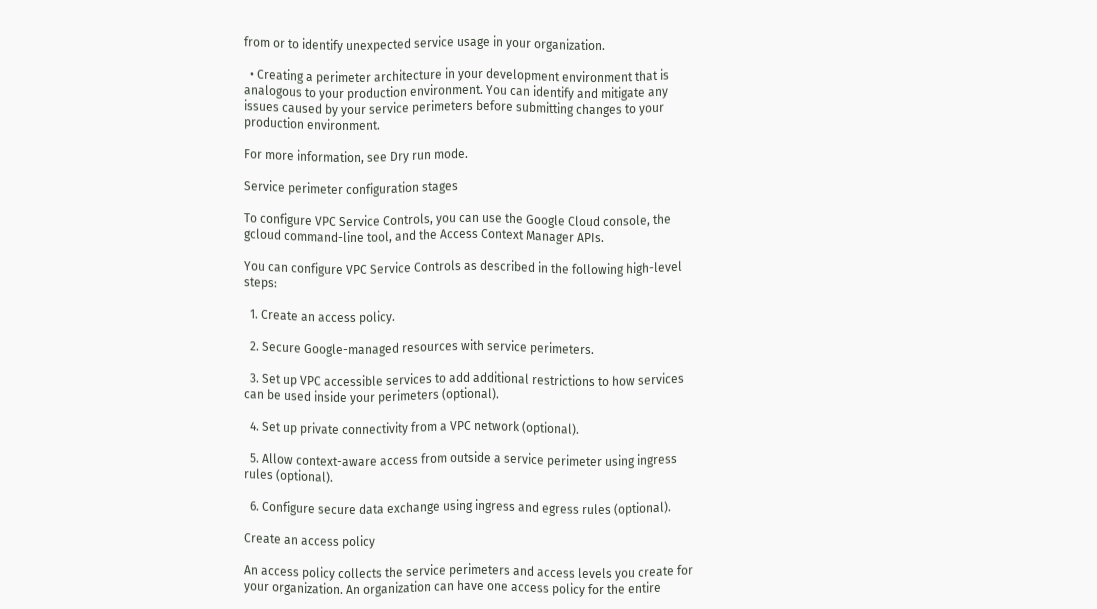from or to identify unexpected service usage in your organization.

  • Creating a perimeter architecture in your development environment that is analogous to your production environment. You can identify and mitigate any issues caused by your service perimeters before submitting changes to your production environment.

For more information, see Dry run mode.

Service perimeter configuration stages

To configure VPC Service Controls, you can use the Google Cloud console, the gcloud command-line tool, and the Access Context Manager APIs.

You can configure VPC Service Controls as described in the following high-level steps:

  1. Create an access policy.

  2. Secure Google-managed resources with service perimeters.

  3. Set up VPC accessible services to add additional restrictions to how services can be used inside your perimeters (optional).

  4. Set up private connectivity from a VPC network (optional).

  5. Allow context-aware access from outside a service perimeter using ingress rules (optional).

  6. Configure secure data exchange using ingress and egress rules (optional).

Create an access policy

An access policy collects the service perimeters and access levels you create for your organization. An organization can have one access policy for the entire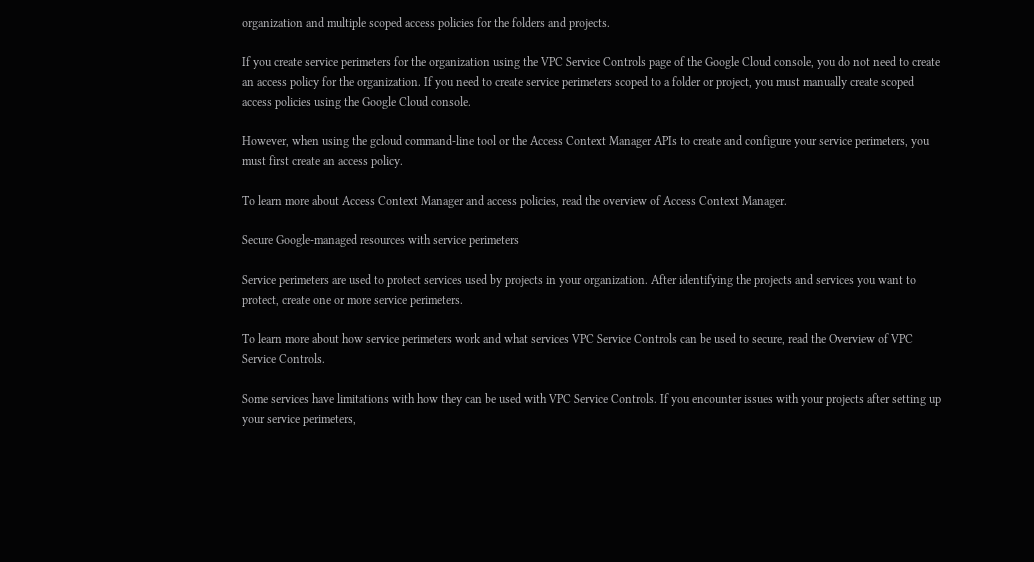organization and multiple scoped access policies for the folders and projects.

If you create service perimeters for the organization using the VPC Service Controls page of the Google Cloud console, you do not need to create an access policy for the organization. If you need to create service perimeters scoped to a folder or project, you must manually create scoped access policies using the Google Cloud console.

However, when using the gcloud command-line tool or the Access Context Manager APIs to create and configure your service perimeters, you must first create an access policy.

To learn more about Access Context Manager and access policies, read the overview of Access Context Manager.

Secure Google-managed resources with service perimeters

Service perimeters are used to protect services used by projects in your organization. After identifying the projects and services you want to protect, create one or more service perimeters.

To learn more about how service perimeters work and what services VPC Service Controls can be used to secure, read the Overview of VPC Service Controls.

Some services have limitations with how they can be used with VPC Service Controls. If you encounter issues with your projects after setting up your service perimeters,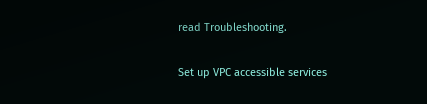read Troubleshooting.

Set up VPC accessible services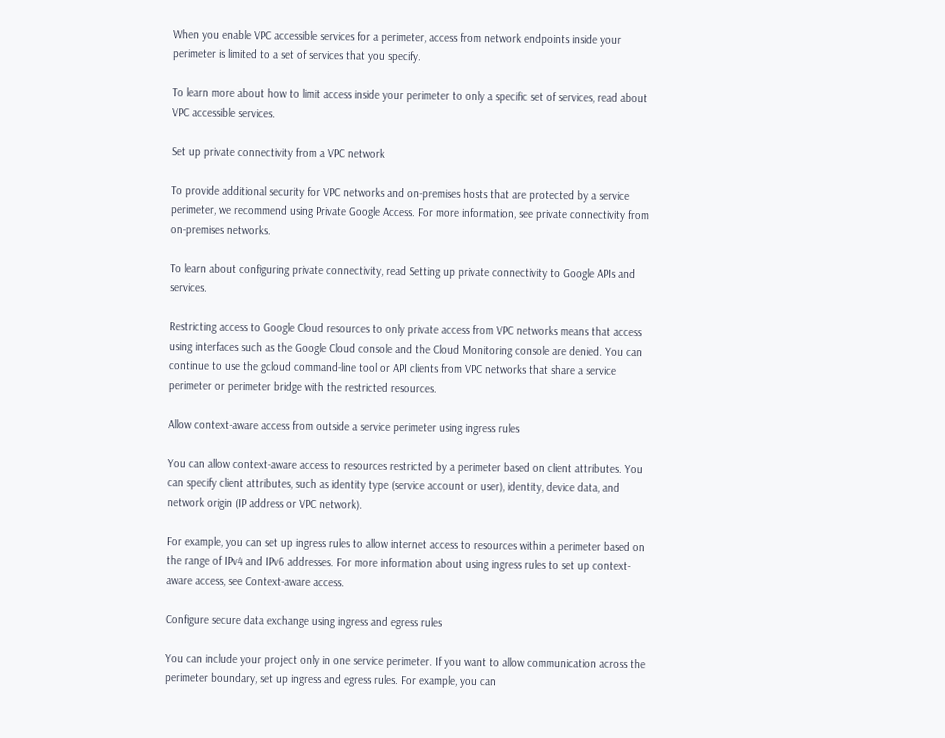When you enable VPC accessible services for a perimeter, access from network endpoints inside your perimeter is limited to a set of services that you specify.

To learn more about how to limit access inside your perimeter to only a specific set of services, read about VPC accessible services.

Set up private connectivity from a VPC network

To provide additional security for VPC networks and on-premises hosts that are protected by a service perimeter, we recommend using Private Google Access. For more information, see private connectivity from on-premises networks.

To learn about configuring private connectivity, read Setting up private connectivity to Google APIs and services.

Restricting access to Google Cloud resources to only private access from VPC networks means that access using interfaces such as the Google Cloud console and the Cloud Monitoring console are denied. You can continue to use the gcloud command-line tool or API clients from VPC networks that share a service perimeter or perimeter bridge with the restricted resources.

Allow context-aware access from outside a service perimeter using ingress rules

You can allow context-aware access to resources restricted by a perimeter based on client attributes. You can specify client attributes, such as identity type (service account or user), identity, device data, and network origin (IP address or VPC network).

For example, you can set up ingress rules to allow internet access to resources within a perimeter based on the range of IPv4 and IPv6 addresses. For more information about using ingress rules to set up context-aware access, see Context-aware access.

Configure secure data exchange using ingress and egress rules

You can include your project only in one service perimeter. If you want to allow communication across the perimeter boundary, set up ingress and egress rules. For example, you can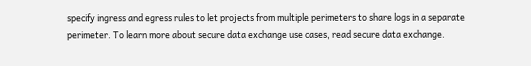specify ingress and egress rules to let projects from multiple perimeters to share logs in a separate perimeter. To learn more about secure data exchange use cases, read secure data exchange.